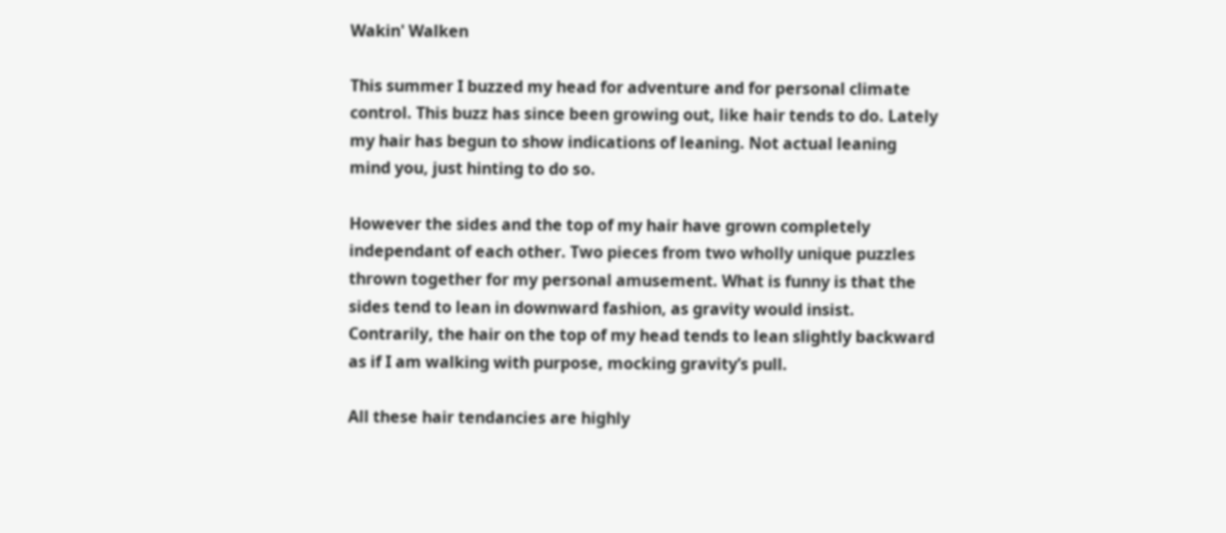Wakin' Walken

This summer I buzzed my head for adventure and for personal climate control. This buzz has since been growing out, like hair tends to do. Lately my hair has begun to show indications of leaning. Not actual leaning mind you, just hinting to do so.

However the sides and the top of my hair have grown completely independant of each other. Two pieces from two wholly unique puzzles thrown together for my personal amusement. What is funny is that the sides tend to lean in downward fashion, as gravity would insist. Contrarily, the hair on the top of my head tends to lean slightly backward as if I am walking with purpose, mocking gravity’s pull.

All these hair tendancies are highly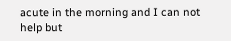acute in the morning and I can not help but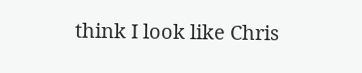think I look like Chris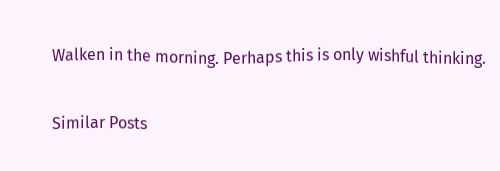Walken in the morning. Perhaps this is only wishful thinking.

Similar Posts